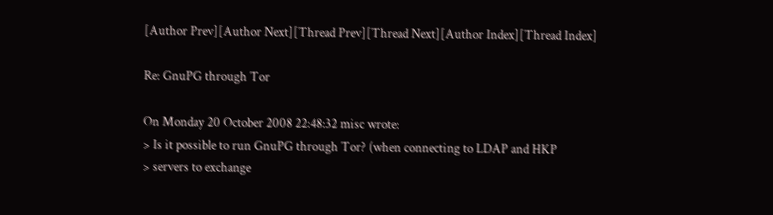[Author Prev][Author Next][Thread Prev][Thread Next][Author Index][Thread Index]

Re: GnuPG through Tor

On Monday 20 October 2008 22:48:32 misc wrote:
> Is it possible to run GnuPG through Tor? (when connecting to LDAP and HKP
> servers to exchange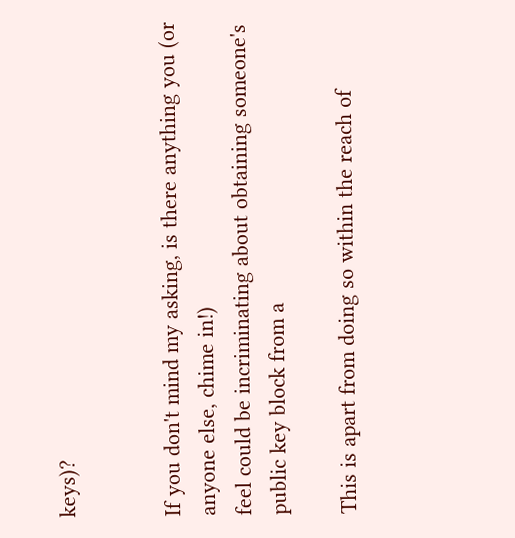keys)?


If you don't mind my asking, is there anything you (or anyone else, chime in!)
feel could be incriminating about obtaining someone's public key block from a

This is apart from doing so within the reach of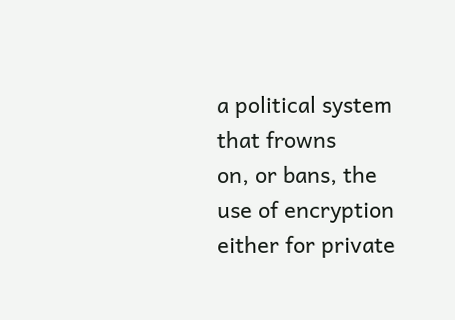a political system that frowns
on, or bans, the use of encryption either for private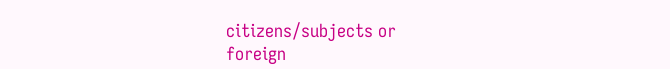citizens/subjects or
foreign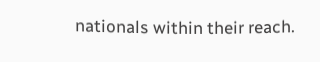nationals within their reach.